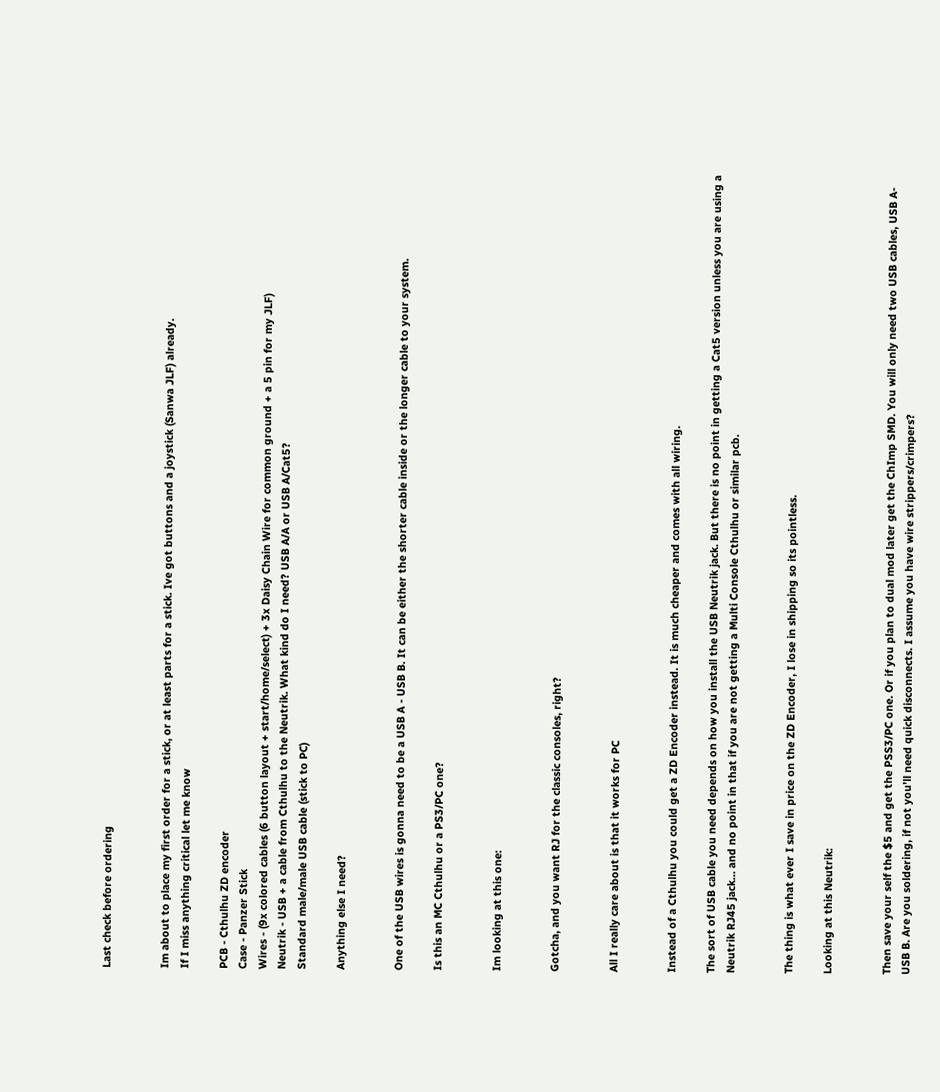Last check before ordering


Im about to place my first order for a stick, or at least parts for a stick. Ive got buttons and a joystick (Sanwa JLF) already.
If I miss anything critical let me know

PCB - Cthulhu ZD encoder
Case - Panzer Stick
Wires - (9x colored cables (6 button layout + start/home/select) + 3x Daisy Chain Wire for common ground + a 5 pin for my JLF)
Neutrik - USB + a cable from Cthulhu to the Neutrik. What kind do I need? USB A/A or USB A/Cat5?
Standard male/male USB cable (stick to PC)

Anything else I need?


One of the USB wires is gonna need to be a USB A - USB B. It can be either the shorter cable inside or the longer cable to your system.

Is this an MC Cthulhu or a PS3/PC one?


Im looking at this one:


Gotcha, and you want RJ for the classic consoles, right?


All I really care about is that it works for PC


Instead of a Cthulhu you could get a ZD Encoder instead. It is much cheaper and comes with all wiring.

The sort of USB cable you need depends on how you install the USB Neutrik jack. But there is no point in getting a Cat5 version unless you are using a Neutrik RJ45 jack… and no point in that if you are not getting a Multi Console Cthulhu or similar pcb.


The thing is what ever I save in price on the ZD Encoder, I lose in shipping so its pointless.

Looking at this Neutrik:


Then save your self the $5 and get the PSS3/PC one. Or if you plan to dual mod later get the ChImp SMD. You will only need two USB cables, USB A- USB B. Are you soldering, if not you’ll need quick disconnects. I assume you have wire strippers/crimpers?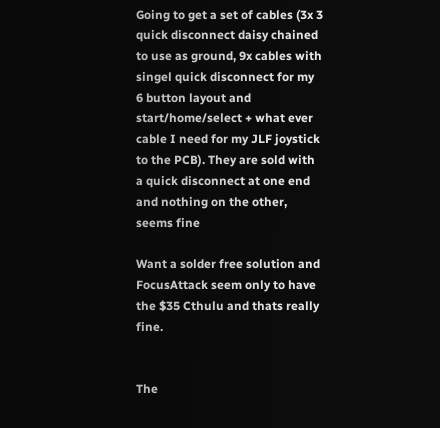Going to get a set of cables (3x 3 quick disconnect daisy chained to use as ground, 9x cables with singel quick disconnect for my 6 button layout and start/home/select + what ever cable I need for my JLF joystick to the PCB). They are sold with a quick disconnect at one end and nothing on the other, seems fine

Want a solder free solution and FocusAttack seem only to have the $35 Cthulu and thats really fine.


The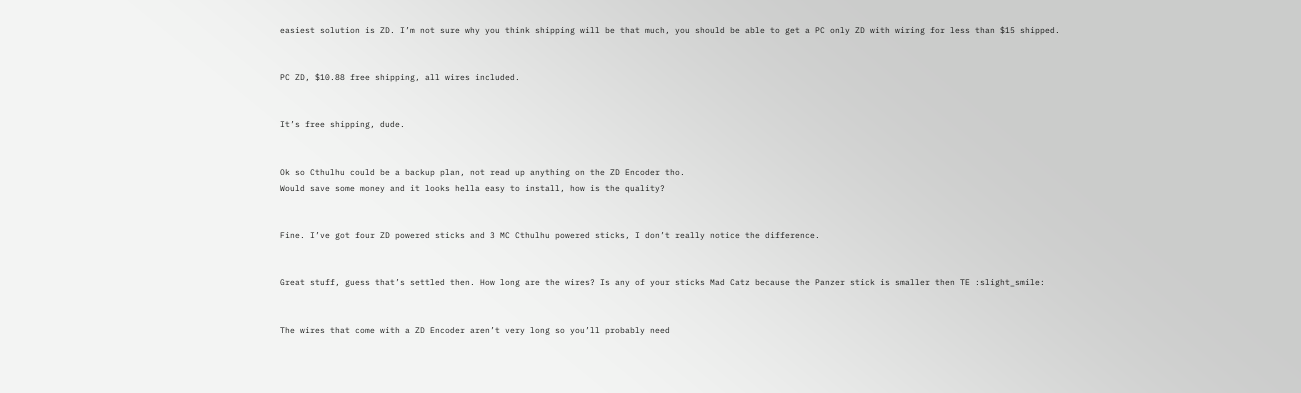easiest solution is ZD. I’m not sure why you think shipping will be that much, you should be able to get a PC only ZD with wiring for less than $15 shipped.


PC ZD, $10.88 free shipping, all wires included.


It’s free shipping, dude.


Ok so Cthulhu could be a backup plan, not read up anything on the ZD Encoder tho.
Would save some money and it looks hella easy to install, how is the quality?


Fine. I’ve got four ZD powered sticks and 3 MC Cthulhu powered sticks, I don’t really notice the difference.


Great stuff, guess that’s settled then. How long are the wires? Is any of your sticks Mad Catz because the Panzer stick is smaller then TE :slight_smile:


The wires that come with a ZD Encoder aren’t very long so you’ll probably need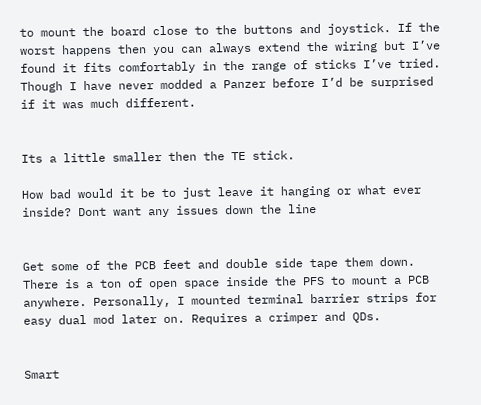to mount the board close to the buttons and joystick. If the worst happens then you can always extend the wiring but I’ve found it fits comfortably in the range of sticks I’ve tried. Though I have never modded a Panzer before I’d be surprised if it was much different.


Its a little smaller then the TE stick.

How bad would it be to just leave it hanging or what ever inside? Dont want any issues down the line


Get some of the PCB feet and double side tape them down. There is a ton of open space inside the PFS to mount a PCB anywhere. Personally, I mounted terminal barrier strips for easy dual mod later on. Requires a crimper and QDs.


Smart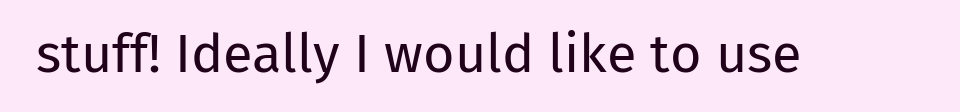stuff! Ideally I would like to use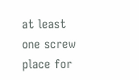at least one screw place for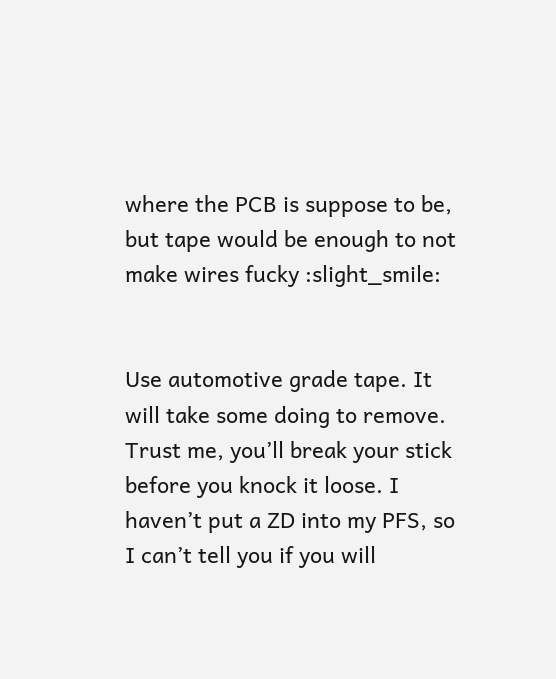where the PCB is suppose to be, but tape would be enough to not make wires fucky :slight_smile:


Use automotive grade tape. It will take some doing to remove. Trust me, you’ll break your stick before you knock it loose. I haven’t put a ZD into my PFS, so I can’t tell you if you will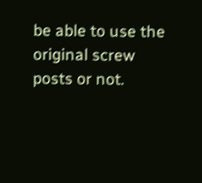be able to use the original screw posts or not.